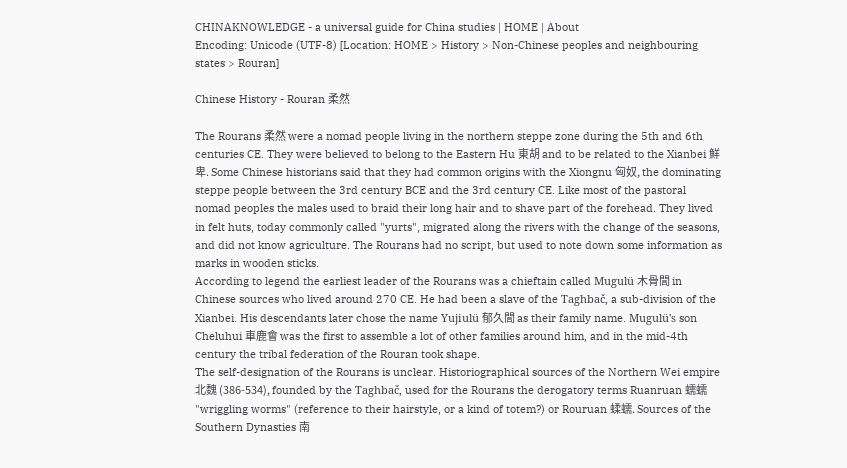CHINAKNOWLEDGE - a universal guide for China studies | HOME | About
Encoding: Unicode (UTF-8) [Location: HOME > History > Non-Chinese peoples and neighbouring states > Rouran]

Chinese History - Rouran 柔然

The Rourans 柔然 were a nomad people living in the northern steppe zone during the 5th and 6th centuries CE. They were believed to belong to the Eastern Hu 東胡 and to be related to the Xianbei 鮮卑. Some Chinese historians said that they had common origins with the Xiongnu 匈奴, the dominating steppe people between the 3rd century BCE and the 3rd century CE. Like most of the pastoral nomad peoples the males used to braid their long hair and to shave part of the forehead. They lived in felt huts, today commonly called "yurts", migrated along the rivers with the change of the seasons, and did not know agriculture. The Rourans had no script, but used to note down some information as marks in wooden sticks.
According to legend the earliest leader of the Rourans was a chieftain called Mugulü 木骨閭 in Chinese sources who lived around 270 CE. He had been a slave of the Taghbač, a sub-division of the Xianbei. His descendants later chose the name Yujiulü 郁久閭 as their family name. Mugulü's son Cheluhui 車鹿會 was the first to assemble a lot of other families around him, and in the mid-4th century the tribal federation of the Rouran took shape.
The self-designation of the Rourans is unclear. Historiographical sources of the Northern Wei empire 北魏 (386-534), founded by the Taghbač, used for the Rourans the derogatory terms Ruanruan 蠕蠕 "wriggling worms" (reference to their hairstyle, or a kind of totem?) or Rouruan 蝚蠕. Sources of the Southern Dynasties 南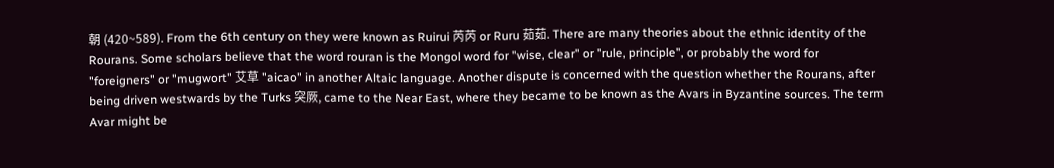朝 (420~589). From the 6th century on they were known as Ruirui 芮芮 or Ruru 茹茹. There are many theories about the ethnic identity of the Rourans. Some scholars believe that the word rouran is the Mongol word for "wise, clear" or "rule, principle", or probably the word for "foreigners" or "mugwort" 艾草 "aicao" in another Altaic language. Another dispute is concerned with the question whether the Rourans, after being driven westwards by the Turks 突厥, came to the Near East, where they became to be known as the Avars in Byzantine sources. The term Avar might be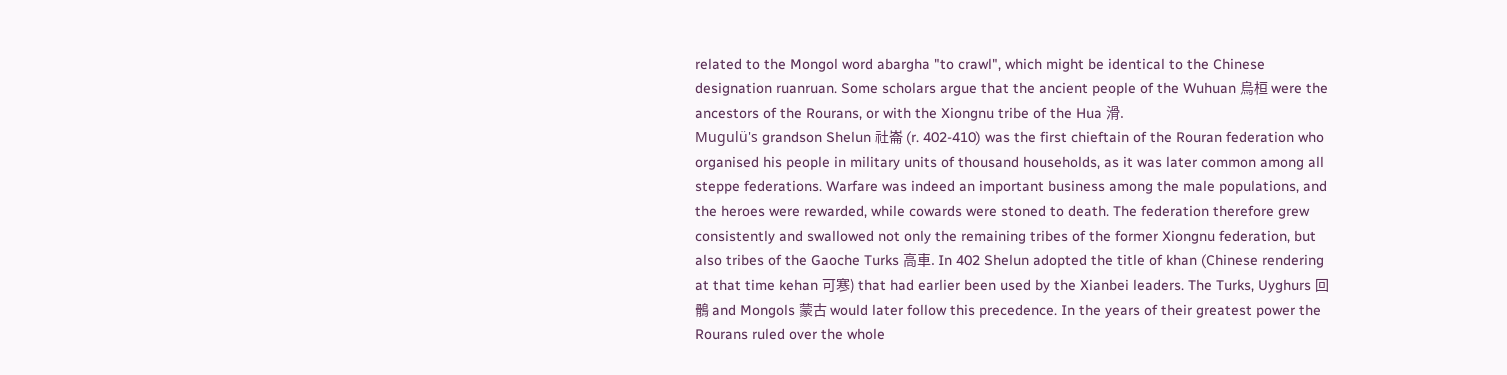related to the Mongol word abargha "to crawl", which might be identical to the Chinese designation ruanruan. Some scholars argue that the ancient people of the Wuhuan 烏桓 were the ancestors of the Rourans, or with the Xiongnu tribe of the Hua 滑.
Mugulü's grandson Shelun 社崙 (r. 402-410) was the first chieftain of the Rouran federation who organised his people in military units of thousand households, as it was later common among all steppe federations. Warfare was indeed an important business among the male populations, and the heroes were rewarded, while cowards were stoned to death. The federation therefore grew consistently and swallowed not only the remaining tribes of the former Xiongnu federation, but also tribes of the Gaoche Turks 高車. In 402 Shelun adopted the title of khan (Chinese rendering at that time kehan 可寒) that had earlier been used by the Xianbei leaders. The Turks, Uyghurs 回鶻 and Mongols 蒙古 would later follow this precedence. In the years of their greatest power the Rourans ruled over the whole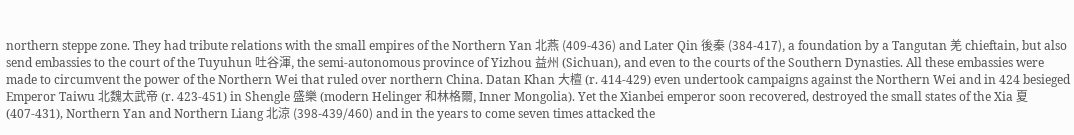northern steppe zone. They had tribute relations with the small empires of the Northern Yan 北燕 (409-436) and Later Qin 後秦 (384-417), a foundation by a Tangutan 羌 chieftain, but also send embassies to the court of the Tuyuhun 吐谷渾, the semi-autonomous province of Yizhou 益州 (Sichuan), and even to the courts of the Southern Dynasties. All these embassies were made to circumvent the power of the Northern Wei that ruled over northern China. Datan Khan 大檀 (r. 414-429) even undertook campaigns against the Northern Wei and in 424 besieged Emperor Taiwu 北魏太武帝 (r. 423-451) in Shengle 盛樂 (modern Helinger 和林格爾, Inner Mongolia). Yet the Xianbei emperor soon recovered, destroyed the small states of the Xia 夏 (407-431), Northern Yan and Northern Liang 北涼 (398-439/460) and in the years to come seven times attacked the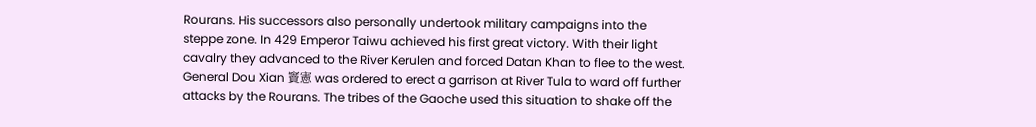Rourans. His successors also personally undertook military campaigns into the steppe zone. In 429 Emperor Taiwu achieved his first great victory. With their light cavalry they advanced to the River Kerulen and forced Datan Khan to flee to the west. General Dou Xian 竇憲 was ordered to erect a garrison at River Tula to ward off further attacks by the Rourans. The tribes of the Gaoche used this situation to shake off the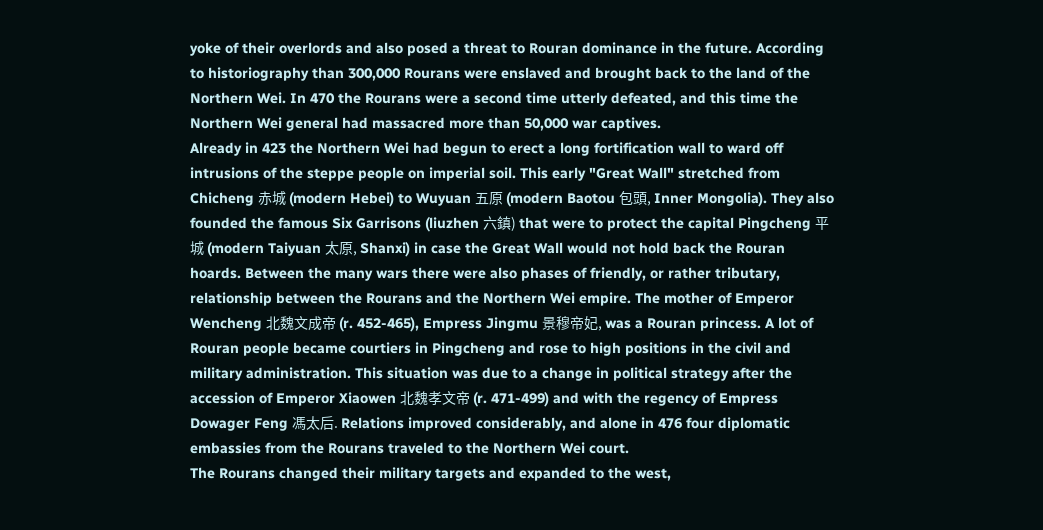yoke of their overlords and also posed a threat to Rouran dominance in the future. According to historiography than 300,000 Rourans were enslaved and brought back to the land of the Northern Wei. In 470 the Rourans were a second time utterly defeated, and this time the Northern Wei general had massacred more than 50,000 war captives.
Already in 423 the Northern Wei had begun to erect a long fortification wall to ward off intrusions of the steppe people on imperial soil. This early "Great Wall" stretched from Chicheng 赤城 (modern Hebei) to Wuyuan 五原 (modern Baotou 包頭, Inner Mongolia). They also founded the famous Six Garrisons (liuzhen 六鎮) that were to protect the capital Pingcheng 平城 (modern Taiyuan 太原, Shanxi) in case the Great Wall would not hold back the Rouran hoards. Between the many wars there were also phases of friendly, or rather tributary, relationship between the Rourans and the Northern Wei empire. The mother of Emperor Wencheng 北魏文成帝 (r. 452-465), Empress Jingmu 景穆帝妃, was a Rouran princess. A lot of Rouran people became courtiers in Pingcheng and rose to high positions in the civil and military administration. This situation was due to a change in political strategy after the accession of Emperor Xiaowen 北魏孝文帝 (r. 471-499) and with the regency of Empress Dowager Feng 馮太后. Relations improved considerably, and alone in 476 four diplomatic embassies from the Rourans traveled to the Northern Wei court.
The Rourans changed their military targets and expanded to the west,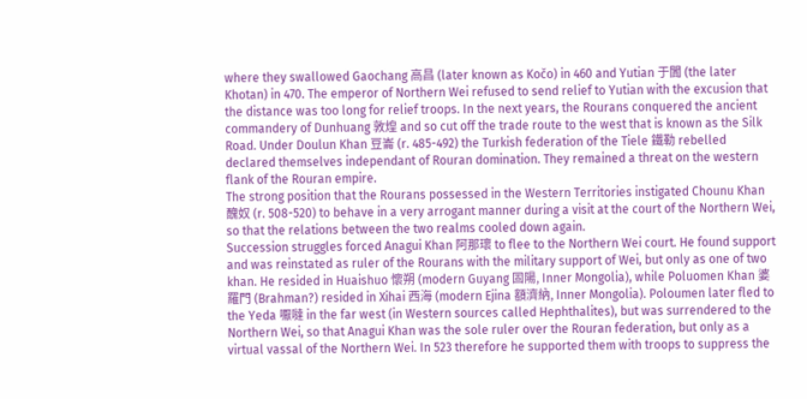where they swallowed Gaochang 高昌 (later known as Kočo) in 460 and Yutian 于闐 (the later Khotan) in 470. The emperor of Northern Wei refused to send relief to Yutian with the excusion that the distance was too long for relief troops. In the next years, the Rourans conquered the ancient commandery of Dunhuang 敦煌 and so cut off the trade route to the west that is known as the Silk Road. Under Doulun Khan 豆崙 (r. 485-492) the Turkish federation of the Tiele 鐵勒 rebelled declared themselves independant of Rouran domination. They remained a threat on the western flank of the Rouran empire.
The strong position that the Rourans possessed in the Western Territories instigated Chounu Khan 醜奴 (r. 508-520) to behave in a very arrogant manner during a visit at the court of the Northern Wei, so that the relations between the two realms cooled down again.
Succession struggles forced Anagui Khan 阿那瓌 to flee to the Northern Wei court. He found support and was reinstated as ruler of the Rourans with the military support of Wei, but only as one of two khan. He resided in Huaishuo 懷朔 (modern Guyang 固陽, Inner Mongolia), while Poluomen Khan 婆羅門 (Brahman?) resided in Xihai 西海 (modern Ejina 額濟納, Inner Mongolia). Poloumen later fled to the Yeda 嚈噠 in the far west (in Western sources called Hephthalites), but was surrendered to the Northern Wei, so that Anagui Khan was the sole ruler over the Rouran federation, but only as a virtual vassal of the Northern Wei. In 523 therefore he supported them with troops to suppress the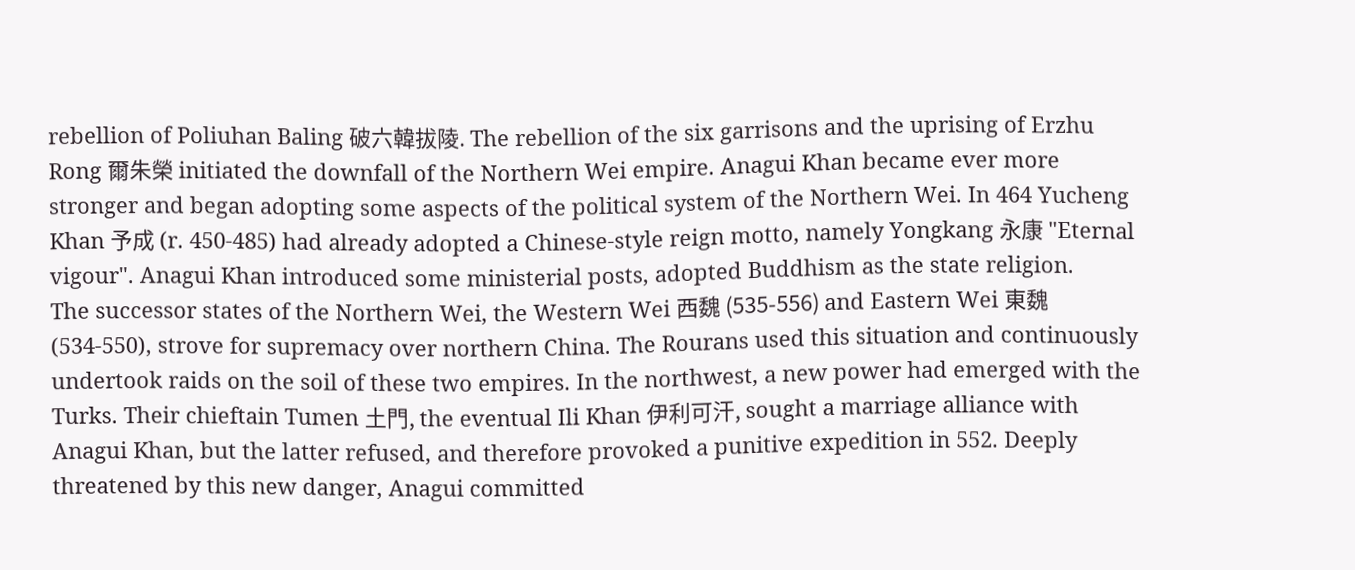rebellion of Poliuhan Baling 破六韓拔陵. The rebellion of the six garrisons and the uprising of Erzhu Rong 爾朱榮 initiated the downfall of the Northern Wei empire. Anagui Khan became ever more stronger and began adopting some aspects of the political system of the Northern Wei. In 464 Yucheng Khan 予成 (r. 450-485) had already adopted a Chinese-style reign motto, namely Yongkang 永康 "Eternal vigour". Anagui Khan introduced some ministerial posts, adopted Buddhism as the state religion.
The successor states of the Northern Wei, the Western Wei 西魏 (535-556) and Eastern Wei 東魏 (534-550), strove for supremacy over northern China. The Rourans used this situation and continuously undertook raids on the soil of these two empires. In the northwest, a new power had emerged with the Turks. Their chieftain Tumen 土門, the eventual Ili Khan 伊利可汗, sought a marriage alliance with Anagui Khan, but the latter refused, and therefore provoked a punitive expedition in 552. Deeply threatened by this new danger, Anagui committed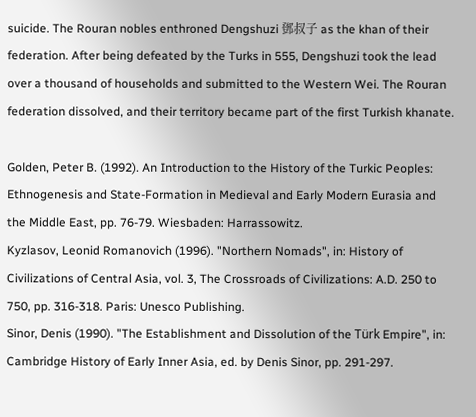suicide. The Rouran nobles enthroned Dengshuzi 鄧叔子 as the khan of their federation. After being defeated by the Turks in 555, Dengshuzi took the lead over a thousand of households and submitted to the Western Wei. The Rouran federation dissolved, and their territory became part of the first Turkish khanate.

Golden, Peter B. (1992). An Introduction to the History of the Turkic Peoples: Ethnogenesis and State-Formation in Medieval and Early Modern Eurasia and the Middle East, pp. 76-79. Wiesbaden: Harrassowitz.
Kyzlasov, Leonid Romanovich (1996). "Northern Nomads", in: History of Civilizations of Central Asia, vol. 3, The Crossroads of Civilizations: A.D. 250 to 750, pp. 316-318. Paris: Unesco Publishing.
Sinor, Denis (1990). "The Establishment and Dissolution of the Türk Empire", in: Cambridge History of Early Inner Asia, ed. by Denis Sinor, pp. 291-297.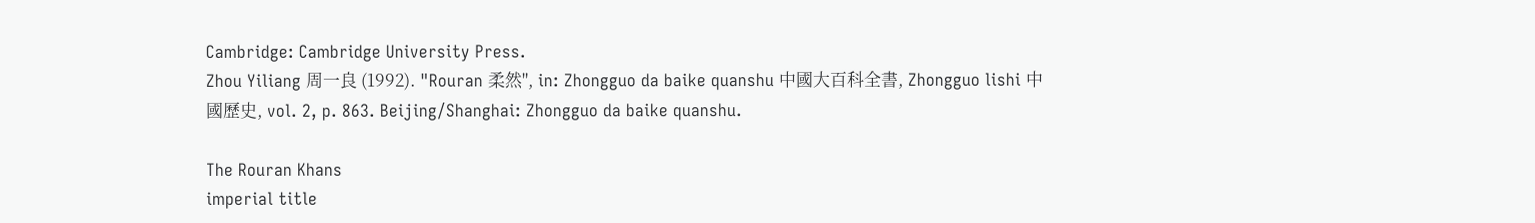Cambridge: Cambridge University Press.
Zhou Yiliang 周一良 (1992). "Rouran 柔然", in: Zhongguo da baike quanshu 中國大百科全書, Zhongguo lishi 中國歷史, vol. 2, p. 863. Beijing/Shanghai: Zhongguo da baike quanshu.

The Rouran Khans
imperial title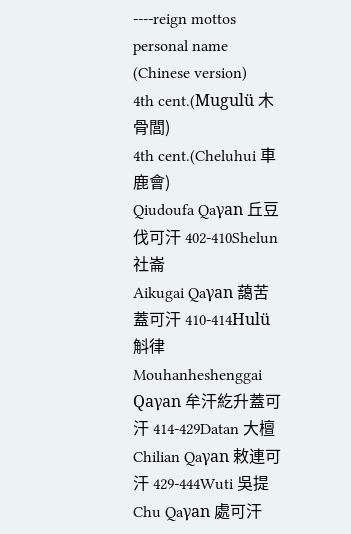----reign mottos
personal name (Chinese version)
4th cent.(Mugulü 木骨閭)
4th cent.(Cheluhui 車鹿會)
Qiudoufa Qaγan 丘豆伐可汗 402-410Shelun 社崙
Aikugai Qaγan 藹苦蓋可汗 410-414Hulü 斛律
Mouhanheshenggai Qaγan 牟汗紇升蓋可汗 414-429Datan 大檀
Chilian Qaγan 敕連可汗 429-444Wuti 吳提
Chu Qaγan 處可汗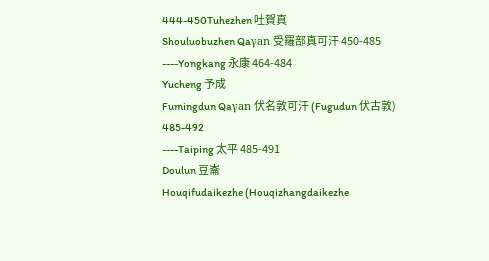444-450Tuhezhen 吐賀真
Shouluobuzhen Qaγan 受羅部真可汗 450-485
----Yongkang 永康 464-484
Yucheng 予成
Fumingdun Qaγan 伏名敦可汗 (Fugudun 伏古敦) 485-492
----Taiping 太平 485-491
Doulun 豆崙
Houqifudaikezhe (Houqizhangdaikezhe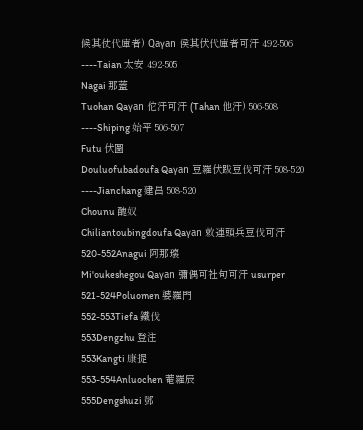候其仗代庫者) Qaγan 侯其伏代庫者可汗 492-506
----Taian 太安 492-505
Nagai 那蓋
Tuohan Qaγan 佗汗可汗 (Tahan 他汗) 506-508
----Shiping 始平 506-507
Futu 伏圖
Douluofubadoufa Qaγan 豆羅伏跋豆伐可汗 508-520
----Jianchang 建昌 508-520
Chounu 醜奴
Chiliantoubingdoufa Qaγan 敕連頭兵豆伐可汗 520-552Anagui 阿那瓌
Mi'oukeshegou Qaγan 彌偶可社句可汗 usurper 521-524Poluomen 婆羅門
552-553Tiefa 鐵伐
553Dengzhu 登注
553Kangti 康提
553-554Anluochen 菴羅辰
555Dengshuzi 鄧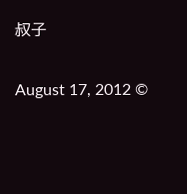叔子

August 17, 2012 ©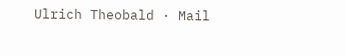Ulrich Theobald · Mail